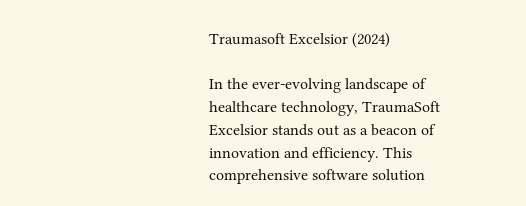Traumasoft Excelsior (2024)

In the ever-evolving landscape of healthcare technology, TraumaSoft Excelsior stands out as a beacon of innovation and efficiency. This comprehensive software solution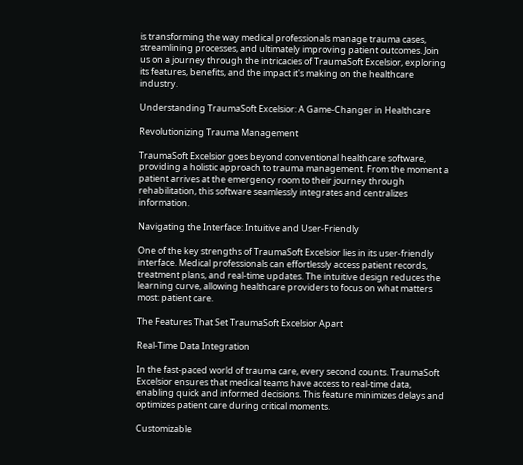is transforming the way medical professionals manage trauma cases, streamlining processes, and ultimately improving patient outcomes. Join us on a journey through the intricacies of TraumaSoft Excelsior, exploring its features, benefits, and the impact it's making on the healthcare industry.

Understanding TraumaSoft Excelsior: A Game-Changer in Healthcare

Revolutionizing Trauma Management

TraumaSoft Excelsior goes beyond conventional healthcare software, providing a holistic approach to trauma management. From the moment a patient arrives at the emergency room to their journey through rehabilitation, this software seamlessly integrates and centralizes information.

Navigating the Interface: Intuitive and User-Friendly

One of the key strengths of TraumaSoft Excelsior lies in its user-friendly interface. Medical professionals can effortlessly access patient records, treatment plans, and real-time updates. The intuitive design reduces the learning curve, allowing healthcare providers to focus on what matters most: patient care.

The Features That Set TraumaSoft Excelsior Apart

Real-Time Data Integration

In the fast-paced world of trauma care, every second counts. TraumaSoft Excelsior ensures that medical teams have access to real-time data, enabling quick and informed decisions. This feature minimizes delays and optimizes patient care during critical moments.

Customizable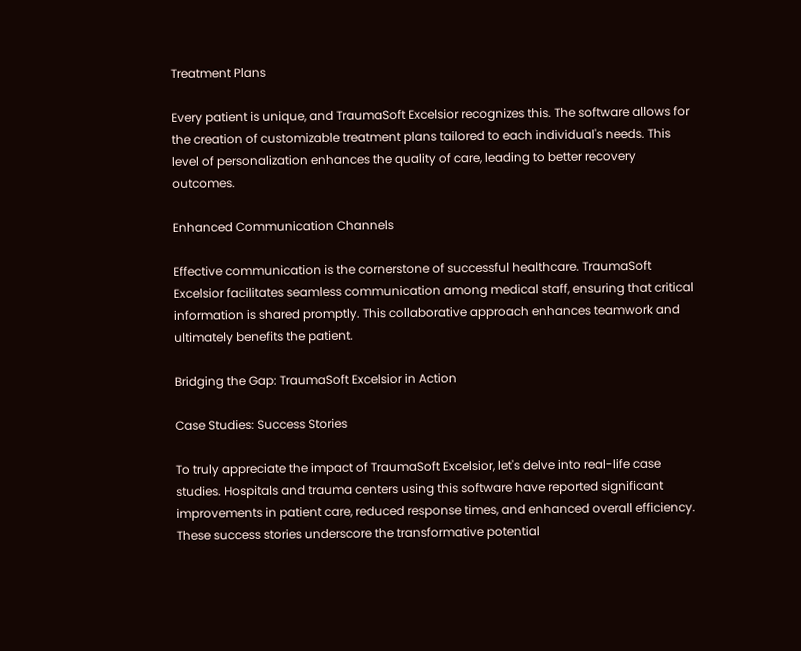Treatment Plans

Every patient is unique, and TraumaSoft Excelsior recognizes this. The software allows for the creation of customizable treatment plans tailored to each individual's needs. This level of personalization enhances the quality of care, leading to better recovery outcomes.

Enhanced Communication Channels

Effective communication is the cornerstone of successful healthcare. TraumaSoft Excelsior facilitates seamless communication among medical staff, ensuring that critical information is shared promptly. This collaborative approach enhances teamwork and ultimately benefits the patient.

Bridging the Gap: TraumaSoft Excelsior in Action

Case Studies: Success Stories

To truly appreciate the impact of TraumaSoft Excelsior, let's delve into real-life case studies. Hospitals and trauma centers using this software have reported significant improvements in patient care, reduced response times, and enhanced overall efficiency. These success stories underscore the transformative potential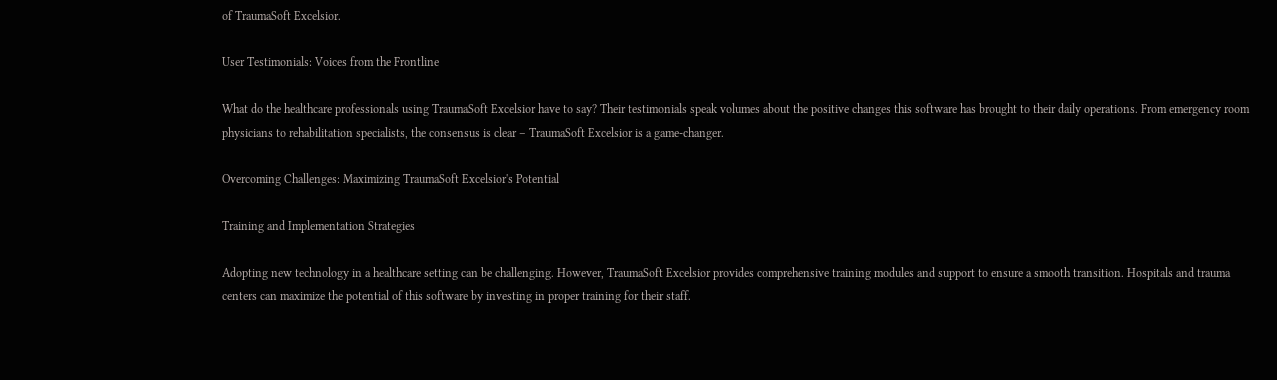of TraumaSoft Excelsior.

User Testimonials: Voices from the Frontline

What do the healthcare professionals using TraumaSoft Excelsior have to say? Their testimonials speak volumes about the positive changes this software has brought to their daily operations. From emergency room physicians to rehabilitation specialists, the consensus is clear – TraumaSoft Excelsior is a game-changer.

Overcoming Challenges: Maximizing TraumaSoft Excelsior's Potential

Training and Implementation Strategies

Adopting new technology in a healthcare setting can be challenging. However, TraumaSoft Excelsior provides comprehensive training modules and support to ensure a smooth transition. Hospitals and trauma centers can maximize the potential of this software by investing in proper training for their staff.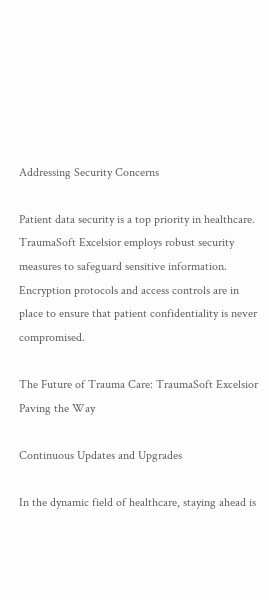Addressing Security Concerns

Patient data security is a top priority in healthcare. TraumaSoft Excelsior employs robust security measures to safeguard sensitive information. Encryption protocols and access controls are in place to ensure that patient confidentiality is never compromised.

The Future of Trauma Care: TraumaSoft Excelsior Paving the Way

Continuous Updates and Upgrades

In the dynamic field of healthcare, staying ahead is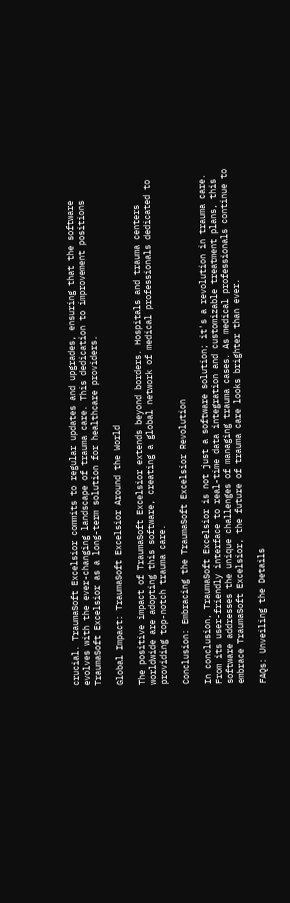crucial. TraumaSoft Excelsior commits to regular updates and upgrades, ensuring that the software evolves with the ever-changing landscape of trauma care. This dedication to improvement positions TraumaSoft Excelsior as a long-term solution for healthcare providers.

Global Impact: TraumaSoft Excelsior Around the World

The positive impact of TraumaSoft Excelsior extends beyond borders. Hospitals and trauma centers worldwide are adopting this software, creating a global network of medical professionals dedicated to providing top-notch trauma care.

Conclusion: Embracing the TraumaSoft Excelsior Revolution

In conclusion, TraumaSoft Excelsior is not just a software solution; it's a revolution in trauma care. From its user-friendly interface to real-time data integration and customizable treatment plans, this software addresses the unique challenges of managing trauma cases. As medical professionals continue to embrace TraumaSoft Excelsior, the future of trauma care looks brighter than ever.

FAQs: Unveiling the Details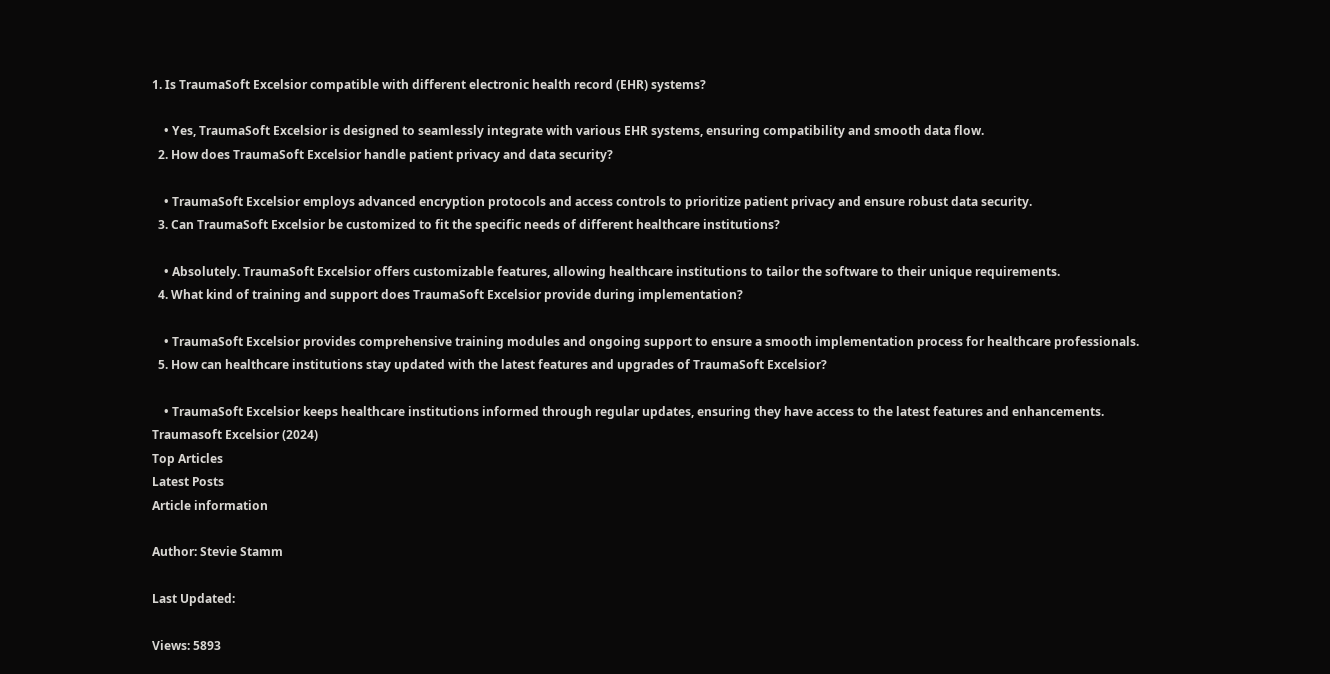1. Is TraumaSoft Excelsior compatible with different electronic health record (EHR) systems?

    • Yes, TraumaSoft Excelsior is designed to seamlessly integrate with various EHR systems, ensuring compatibility and smooth data flow.
  2. How does TraumaSoft Excelsior handle patient privacy and data security?

    • TraumaSoft Excelsior employs advanced encryption protocols and access controls to prioritize patient privacy and ensure robust data security.
  3. Can TraumaSoft Excelsior be customized to fit the specific needs of different healthcare institutions?

    • Absolutely. TraumaSoft Excelsior offers customizable features, allowing healthcare institutions to tailor the software to their unique requirements.
  4. What kind of training and support does TraumaSoft Excelsior provide during implementation?

    • TraumaSoft Excelsior provides comprehensive training modules and ongoing support to ensure a smooth implementation process for healthcare professionals.
  5. How can healthcare institutions stay updated with the latest features and upgrades of TraumaSoft Excelsior?

    • TraumaSoft Excelsior keeps healthcare institutions informed through regular updates, ensuring they have access to the latest features and enhancements.
Traumasoft Excelsior (2024)
Top Articles
Latest Posts
Article information

Author: Stevie Stamm

Last Updated:

Views: 5893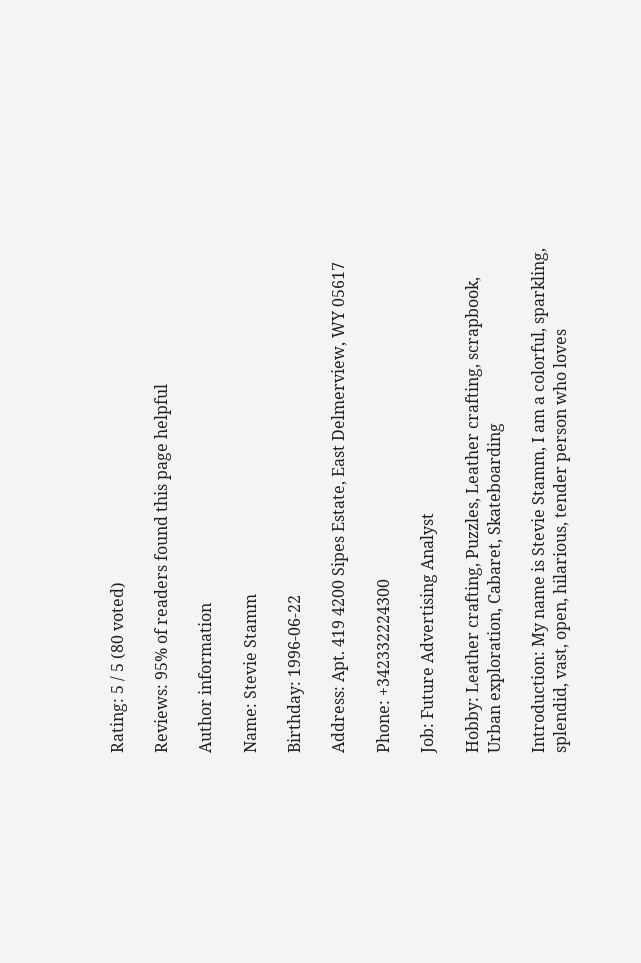Rating: 5 / 5 (80 voted)

Reviews: 95% of readers found this page helpful

Author information

Name: Stevie Stamm

Birthday: 1996-06-22

Address: Apt. 419 4200 Sipes Estate, East Delmerview, WY 05617

Phone: +342332224300

Job: Future Advertising Analyst

Hobby: Leather crafting, Puzzles, Leather crafting, scrapbook, Urban exploration, Cabaret, Skateboarding

Introduction: My name is Stevie Stamm, I am a colorful, sparkling, splendid, vast, open, hilarious, tender person who loves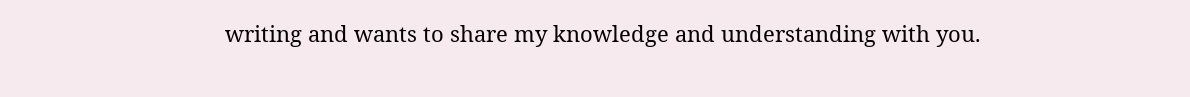writing and wants to share my knowledge and understanding with you.